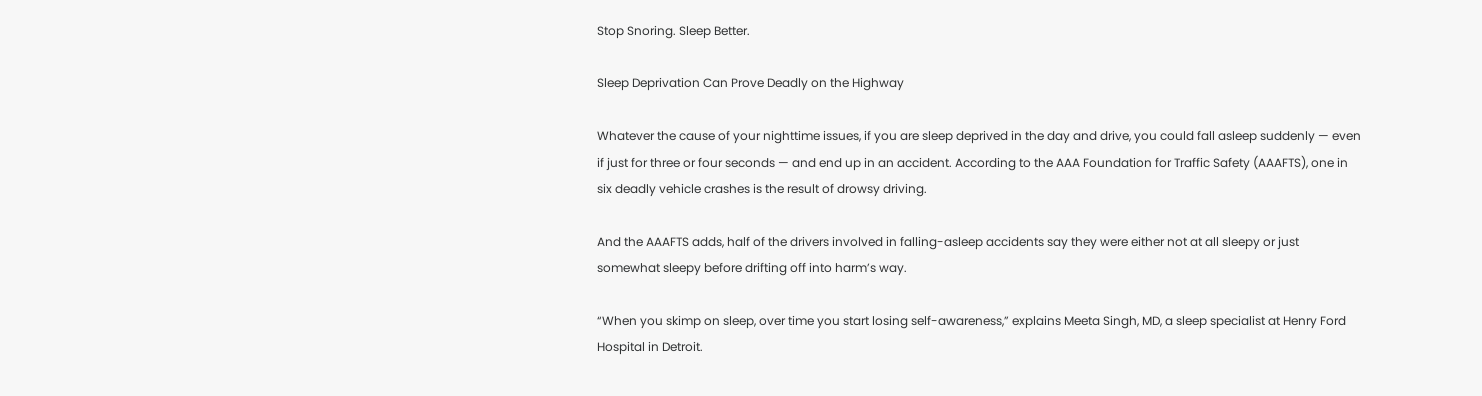Stop Snoring. Sleep Better.

Sleep Deprivation Can Prove Deadly on the Highway

Whatever the cause of your nighttime issues, if you are sleep deprived in the day and drive, you could fall asleep suddenly — even if just for three or four seconds — and end up in an accident. According to the AAA Foundation for Traffic Safety (AAAFTS), one in six deadly vehicle crashes is the result of drowsy driving.

And the AAAFTS adds, half of the drivers involved in falling-asleep accidents say they were either not at all sleepy or just somewhat sleepy before drifting off into harm’s way.

“When you skimp on sleep, over time you start losing self-awareness,” explains Meeta Singh, MD, a sleep specialist at Henry Ford Hospital in Detroit.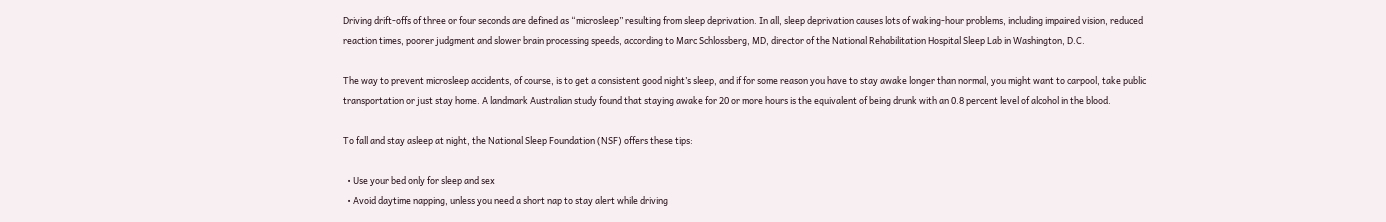Driving drift-offs of three or four seconds are defined as “microsleep” resulting from sleep deprivation. In all, sleep deprivation causes lots of waking-hour problems, including impaired vision, reduced reaction times, poorer judgment and slower brain processing speeds, according to Marc Schlossberg, MD, director of the National Rehabilitation Hospital Sleep Lab in Washington, D.C.

The way to prevent microsleep accidents, of course, is to get a consistent good night’s sleep, and if for some reason you have to stay awake longer than normal, you might want to carpool, take public transportation or just stay home. A landmark Australian study found that staying awake for 20 or more hours is the equivalent of being drunk with an 0.8 percent level of alcohol in the blood.

To fall and stay asleep at night, the National Sleep Foundation (NSF) offers these tips:

  • Use your bed only for sleep and sex
  • Avoid daytime napping, unless you need a short nap to stay alert while driving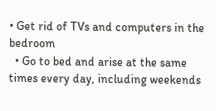• Get rid of TVs and computers in the bedroom
  • Go to bed and arise at the same times every day, including weekends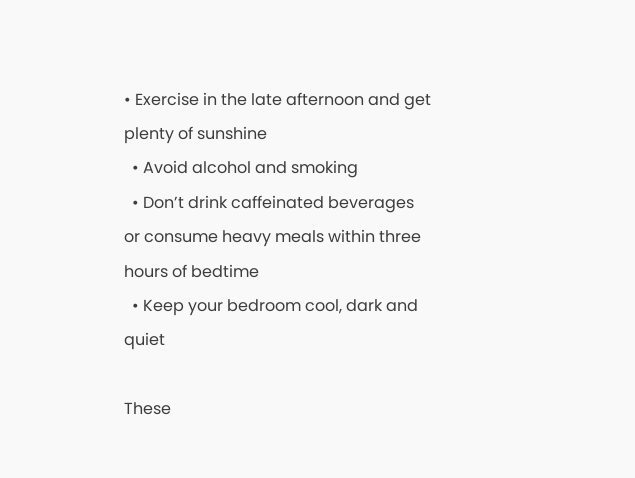• Exercise in the late afternoon and get plenty of sunshine
  • Avoid alcohol and smoking
  • Don’t drink caffeinated beverages or consume heavy meals within three hours of bedtime
  • Keep your bedroom cool, dark and quiet

These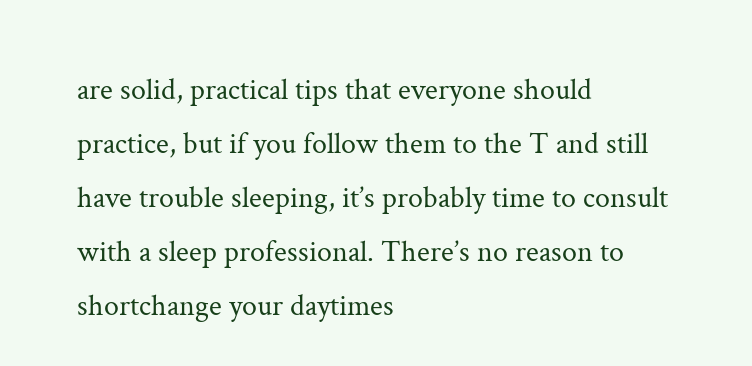are solid, practical tips that everyone should practice, but if you follow them to the T and still have trouble sleeping, it’s probably time to consult with a sleep professional. There’s no reason to shortchange your daytimes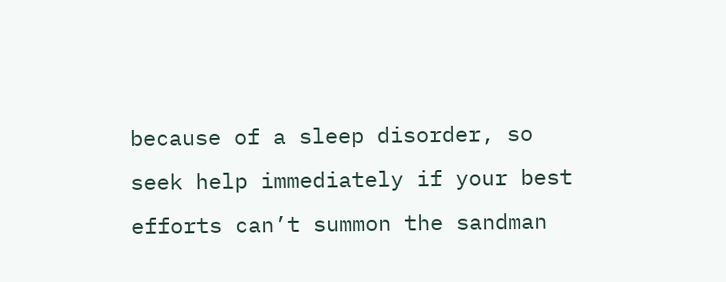because of a sleep disorder, so seek help immediately if your best efforts can’t summon the sandman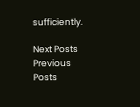sufficiently.

Next Posts
Previous Posts